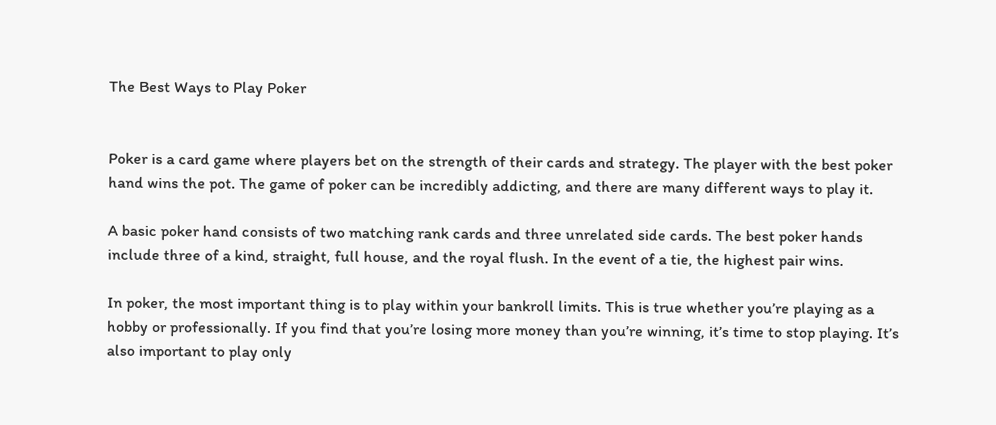The Best Ways to Play Poker


Poker is a card game where players bet on the strength of their cards and strategy. The player with the best poker hand wins the pot. The game of poker can be incredibly addicting, and there are many different ways to play it.

A basic poker hand consists of two matching rank cards and three unrelated side cards. The best poker hands include three of a kind, straight, full house, and the royal flush. In the event of a tie, the highest pair wins.

In poker, the most important thing is to play within your bankroll limits. This is true whether you’re playing as a hobby or professionally. If you find that you’re losing more money than you’re winning, it’s time to stop playing. It’s also important to play only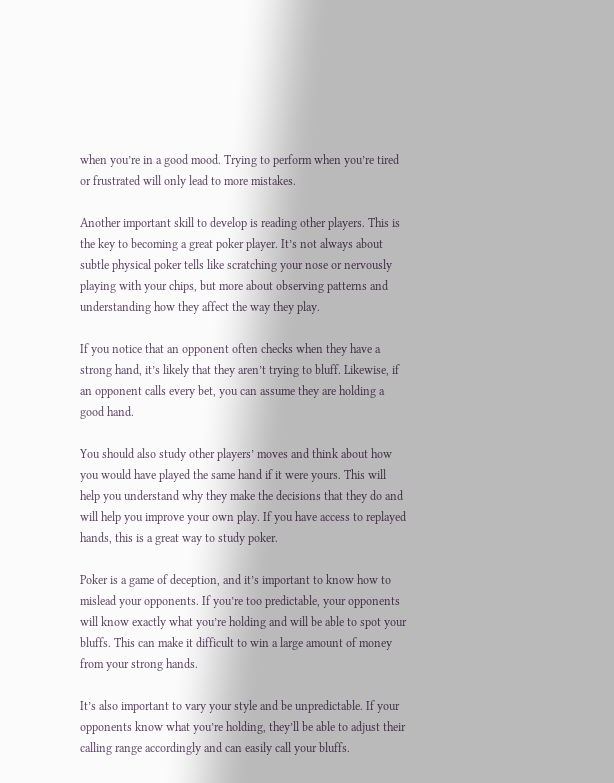when you’re in a good mood. Trying to perform when you’re tired or frustrated will only lead to more mistakes.

Another important skill to develop is reading other players. This is the key to becoming a great poker player. It’s not always about subtle physical poker tells like scratching your nose or nervously playing with your chips, but more about observing patterns and understanding how they affect the way they play.

If you notice that an opponent often checks when they have a strong hand, it’s likely that they aren’t trying to bluff. Likewise, if an opponent calls every bet, you can assume they are holding a good hand.

You should also study other players’ moves and think about how you would have played the same hand if it were yours. This will help you understand why they make the decisions that they do and will help you improve your own play. If you have access to replayed hands, this is a great way to study poker.

Poker is a game of deception, and it’s important to know how to mislead your opponents. If you’re too predictable, your opponents will know exactly what you’re holding and will be able to spot your bluffs. This can make it difficult to win a large amount of money from your strong hands.

It’s also important to vary your style and be unpredictable. If your opponents know what you’re holding, they’ll be able to adjust their calling range accordingly and can easily call your bluffs.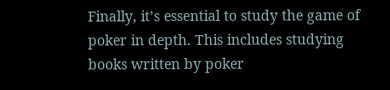Finally, it’s essential to study the game of poker in depth. This includes studying books written by poker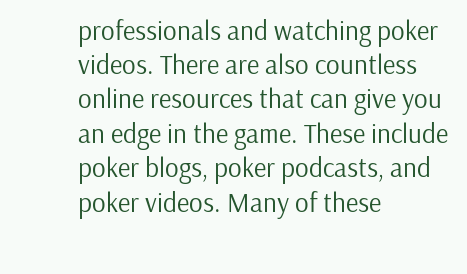professionals and watching poker videos. There are also countless online resources that can give you an edge in the game. These include poker blogs, poker podcasts, and poker videos. Many of these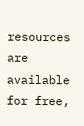resources are available for free,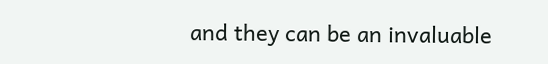and they can be an invaluable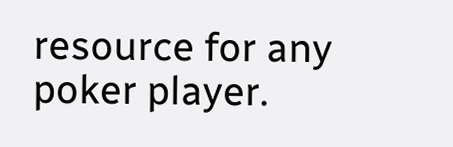resource for any poker player.